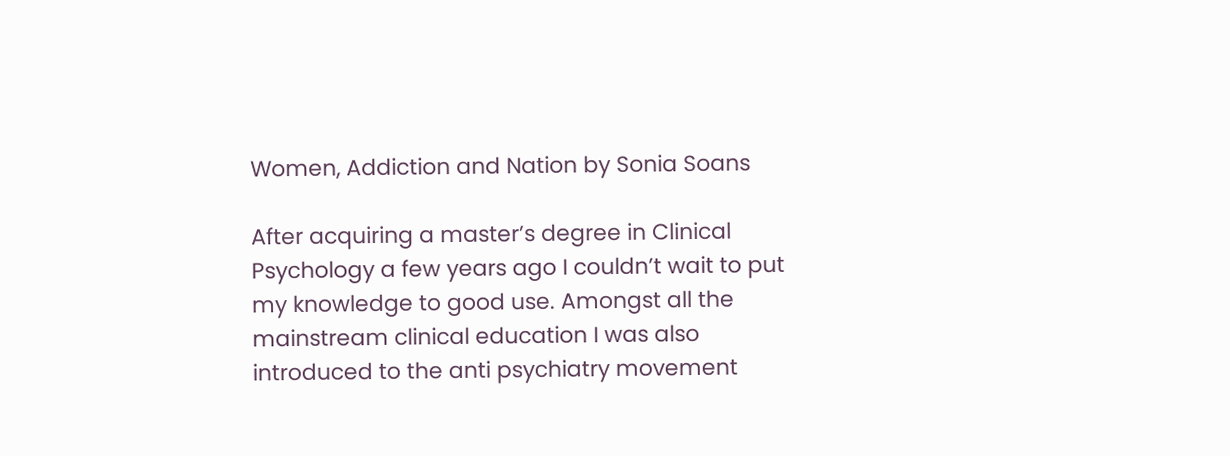Women, Addiction and Nation by Sonia Soans

After acquiring a master’s degree in Clinical Psychology a few years ago I couldn’t wait to put my knowledge to good use. Amongst all the mainstream clinical education I was also introduced to the anti psychiatry movement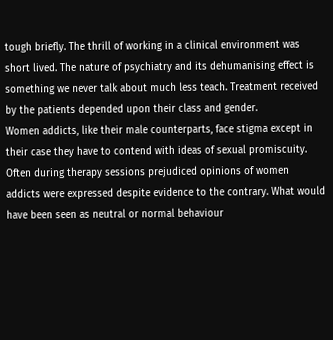tough briefly. The thrill of working in a clinical environment was short lived. The nature of psychiatry and its dehumanising effect is something we never talk about much less teach. Treatment received by the patients depended upon their class and gender.
Women addicts, like their male counterparts, face stigma except in their case they have to contend with ideas of sexual promiscuity. Often during therapy sessions prejudiced opinions of women addicts were expressed despite evidence to the contrary. What would have been seen as neutral or normal behaviour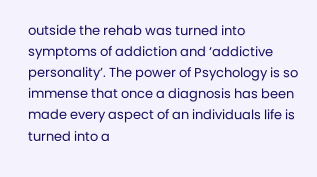outside the rehab was turned into symptoms of addiction and ‘addictive personality’. The power of Psychology is so immense that once a diagnosis has been made every aspect of an individuals life is turned into a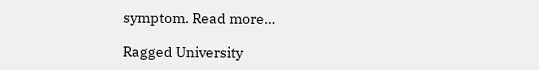symptom. Read more…

Ragged University